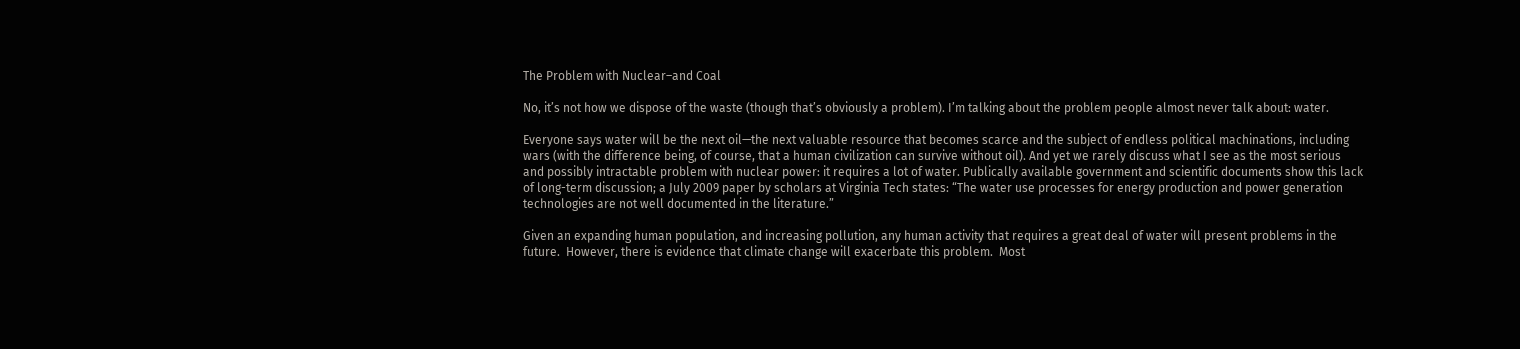The Problem with Nuclear–and Coal

No, it’s not how we dispose of the waste (though that’s obviously a problem). I’m talking about the problem people almost never talk about: water.

Everyone says water will be the next oil—the next valuable resource that becomes scarce and the subject of endless political machinations, including wars (with the difference being, of course, that a human civilization can survive without oil). And yet we rarely discuss what I see as the most serious and possibly intractable problem with nuclear power: it requires a lot of water. Publically available government and scientific documents show this lack of long-term discussion; a July 2009 paper by scholars at Virginia Tech states: “The water use processes for energy production and power generation technologies are not well documented in the literature.”

Given an expanding human population, and increasing pollution, any human activity that requires a great deal of water will present problems in the future.  However, there is evidence that climate change will exacerbate this problem.  Most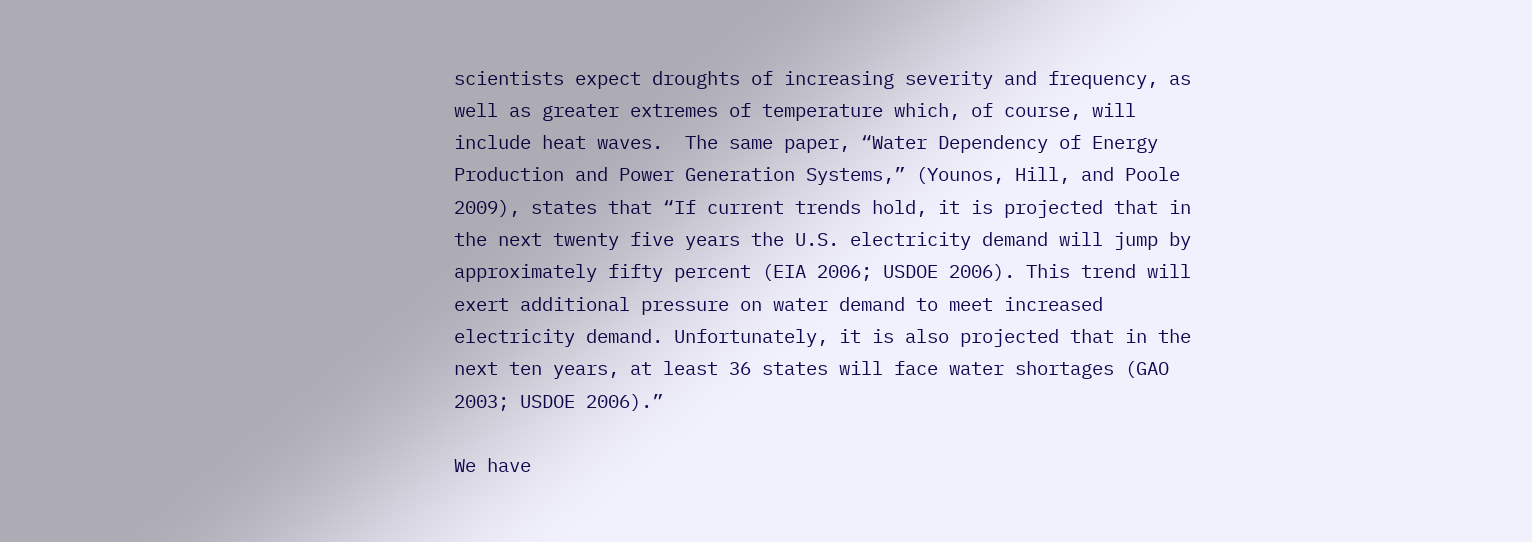scientists expect droughts of increasing severity and frequency, as well as greater extremes of temperature which, of course, will include heat waves.  The same paper, “Water Dependency of Energy Production and Power Generation Systems,” (Younos, Hill, and Poole 2009), states that “If current trends hold, it is projected that in the next twenty five years the U.S. electricity demand will jump by approximately fifty percent (EIA 2006; USDOE 2006). This trend will exert additional pressure on water demand to meet increased electricity demand. Unfortunately, it is also projected that in the next ten years, at least 36 states will face water shortages (GAO 2003; USDOE 2006).”

We have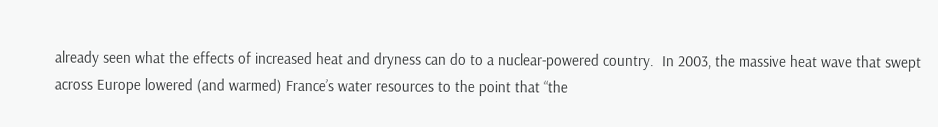already seen what the effects of increased heat and dryness can do to a nuclear-powered country.  In 2003, the massive heat wave that swept across Europe lowered (and warmed) France’s water resources to the point that “the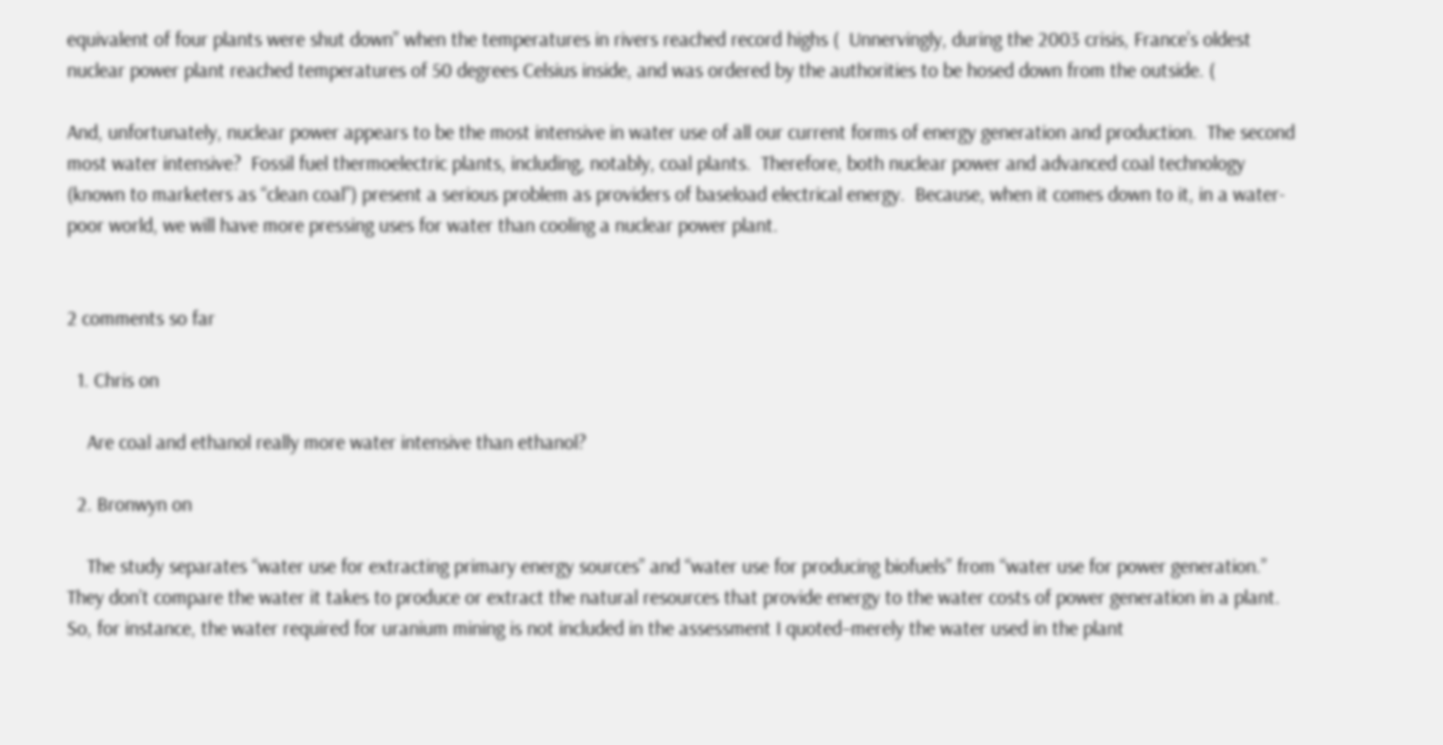equivalent of four plants were shut down” when the temperatures in rivers reached record highs (  Unnervingly, during the 2003 crisis, France’s oldest nuclear power plant reached temperatures of 50 degrees Celsius inside, and was ordered by the authorities to be hosed down from the outside. (

And, unfortunately, nuclear power appears to be the most intensive in water use of all our current forms of energy generation and production.  The second most water intensive?  Fossil fuel thermoelectric plants, including, notably, coal plants.  Therefore, both nuclear power and advanced coal technology (known to marketers as “clean coal”) present a serious problem as providers of baseload electrical energy.  Because, when it comes down to it, in a water-poor world, we will have more pressing uses for water than cooling a nuclear power plant.


2 comments so far

  1. Chris on

    Are coal and ethanol really more water intensive than ethanol?

  2. Bronwyn on

    The study separates “water use for extracting primary energy sources” and “water use for producing biofuels” from “water use for power generation.” They don’t compare the water it takes to produce or extract the natural resources that provide energy to the water costs of power generation in a plant. So, for instance, the water required for uranium mining is not included in the assessment I quoted–merely the water used in the plant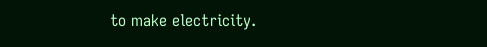to make electricity.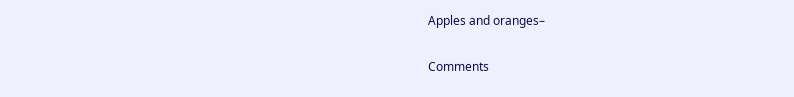Apples and oranges–

Comments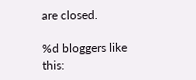are closed.

%d bloggers like this: